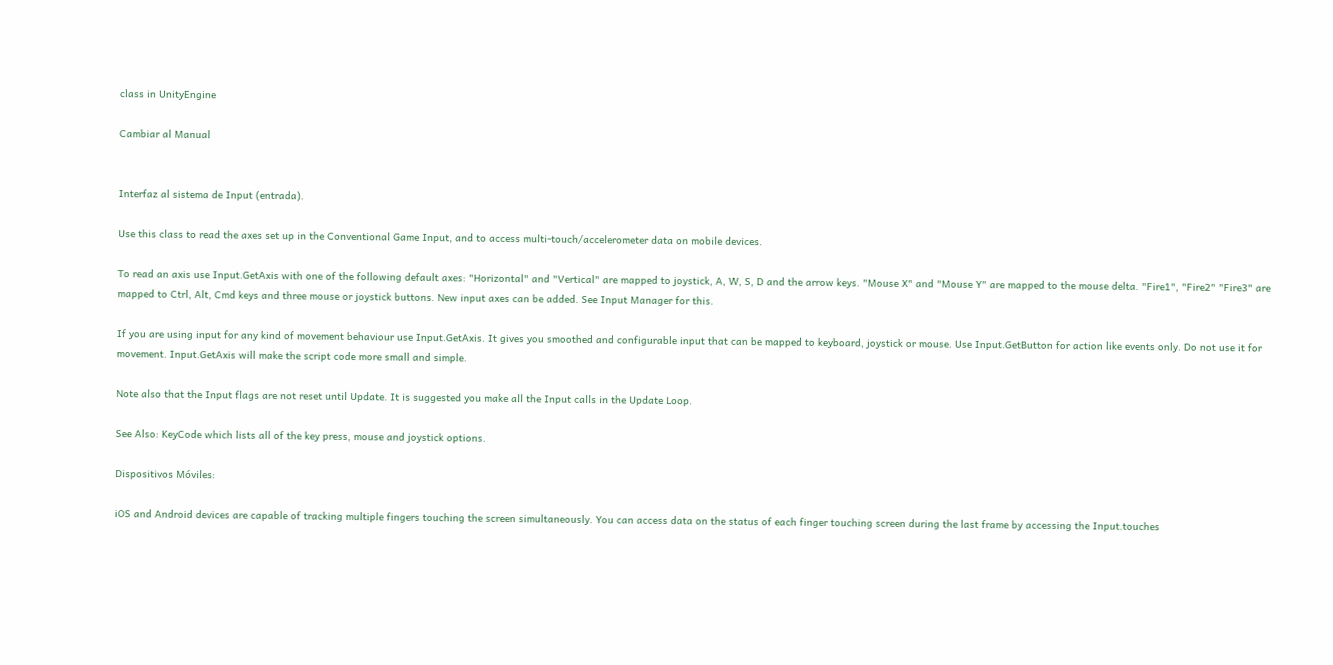class in UnityEngine

Cambiar al Manual


Interfaz al sistema de Input (entrada).

Use this class to read the axes set up in the Conventional Game Input, and to access multi-touch/accelerometer data on mobile devices.

To read an axis use Input.GetAxis with one of the following default axes: "Horizontal" and "Vertical" are mapped to joystick, A, W, S, D and the arrow keys. "Mouse X" and "Mouse Y" are mapped to the mouse delta. "Fire1", "Fire2" "Fire3" are mapped to Ctrl, Alt, Cmd keys and three mouse or joystick buttons. New input axes can be added. See Input Manager for this.

If you are using input for any kind of movement behaviour use Input.GetAxis. It gives you smoothed and configurable input that can be mapped to keyboard, joystick or mouse. Use Input.GetButton for action like events only. Do not use it for movement. Input.GetAxis will make the script code more small and simple.

Note also that the Input flags are not reset until Update. It is suggested you make all the Input calls in the Update Loop.

See Also: KeyCode which lists all of the key press, mouse and joystick options.

Dispositivos Móviles:

iOS and Android devices are capable of tracking multiple fingers touching the screen simultaneously. You can access data on the status of each finger touching screen during the last frame by accessing the Input.touches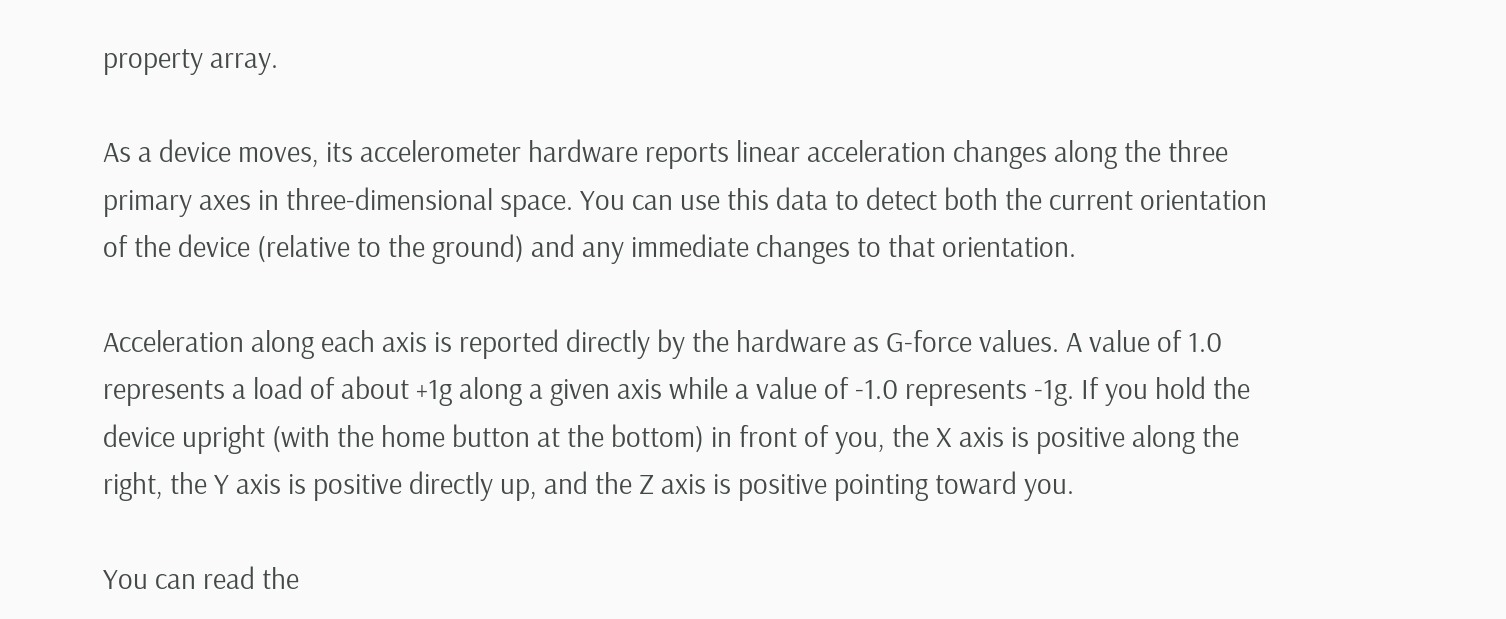property array.

As a device moves, its accelerometer hardware reports linear acceleration changes along the three primary axes in three-dimensional space. You can use this data to detect both the current orientation of the device (relative to the ground) and any immediate changes to that orientation.

Acceleration along each axis is reported directly by the hardware as G-force values. A value of 1.0 represents a load of about +1g along a given axis while a value of -1.0 represents -1g. If you hold the device upright (with the home button at the bottom) in front of you, the X axis is positive along the right, the Y axis is positive directly up, and the Z axis is positive pointing toward you.

You can read the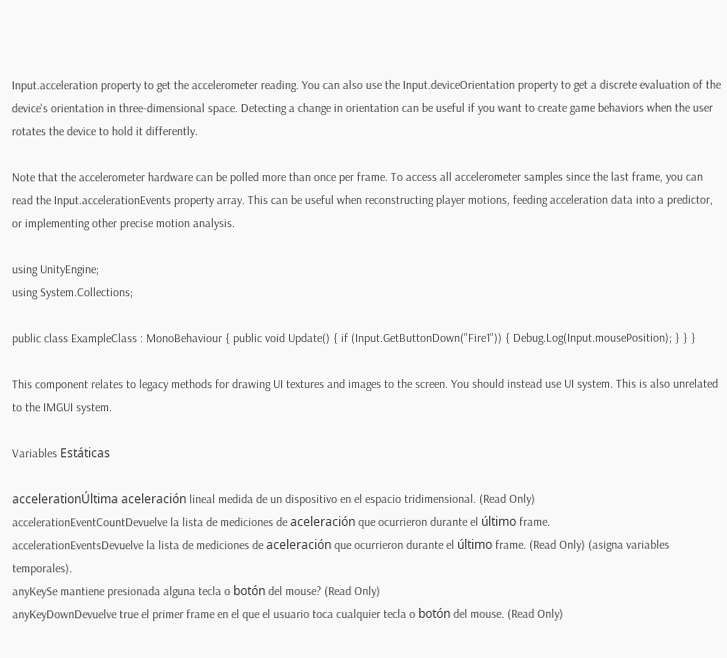Input.acceleration property to get the accelerometer reading. You can also use the Input.deviceOrientation property to get a discrete evaluation of the device's orientation in three-dimensional space. Detecting a change in orientation can be useful if you want to create game behaviors when the user rotates the device to hold it differently.

Note that the accelerometer hardware can be polled more than once per frame. To access all accelerometer samples since the last frame, you can read the Input.accelerationEvents property array. This can be useful when reconstructing player motions, feeding acceleration data into a predictor, or implementing other precise motion analysis.

using UnityEngine;
using System.Collections;

public class ExampleClass : MonoBehaviour { public void Update() { if (Input.GetButtonDown("Fire1")) { Debug.Log(Input.mousePosition); } } }

This component relates to legacy methods for drawing UI textures and images to the screen. You should instead use UI system. This is also unrelated to the IMGUI system.

Variables Estáticas

accelerationÚltima aceleración lineal medida de un dispositivo en el espacio tridimensional. (Read Only)
accelerationEventCountDevuelve la lista de mediciones de aceleración que ocurrieron durante el último frame.
accelerationEventsDevuelve la lista de mediciones de aceleración que ocurrieron durante el último frame. (Read Only) (asigna variables temporales).
anyKeySe mantiene presionada alguna tecla o botón del mouse? (Read Only)
anyKeyDownDevuelve true el primer frame en el que el usuario toca cualquier tecla o botón del mouse. (Read Only)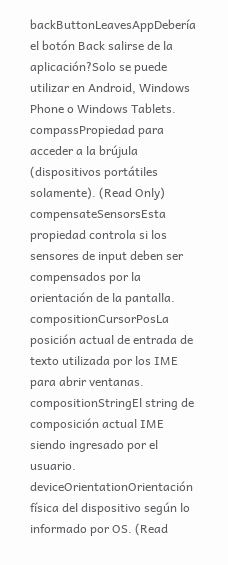backButtonLeavesAppDebería el botón Back salirse de la aplicación?Solo se puede utilizar en Android, Windows Phone o Windows Tablets.
compassPropiedad para acceder a la brújula (dispositivos portátiles solamente). (Read Only)
compensateSensorsEsta propiedad controla si los sensores de input deben ser compensados por la orientación de la pantalla.
compositionCursorPosLa posición actual de entrada de texto utilizada por los IME para abrir ventanas.
compositionStringEl string de composición actual IME siendo ingresado por el usuario.
deviceOrientationOrientación física del dispositivo según lo informado por OS. (Read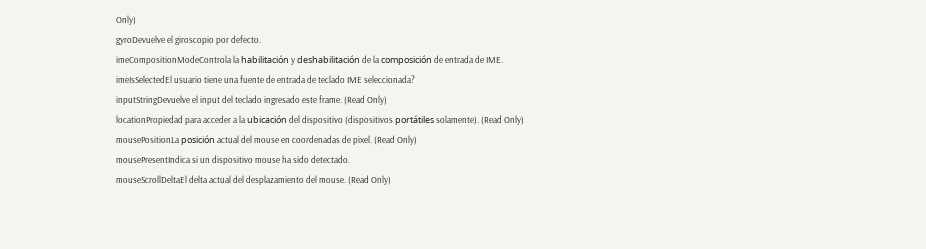Only)
gyroDevuelve el giroscopio por defecto.
imeCompositionModeControla la habilitación y deshabilitación de la composición de entrada de IME.
imeIsSelectedEl usuario tiene una fuente de entrada de teclado IME seleccionada?
inputStringDevuelve el input del teclado ingresado este frame. (Read Only)
locationPropiedad para acceder a la ubicación del dispositivo (dispositivos portátiles solamente). (Read Only)
mousePositionLa posición actual del mouse en coordenadas de pixel. (Read Only)
mousePresentIndica si un dispositivo mouse ha sido detectado.
mouseScrollDeltaEl delta actual del desplazamiento del mouse. (Read Only)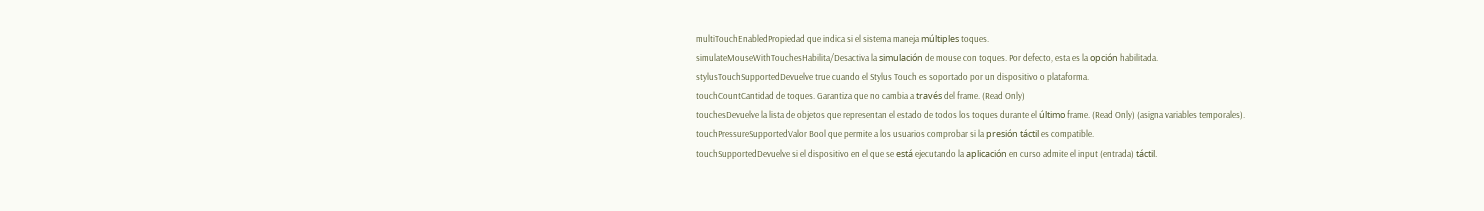multiTouchEnabledPropiedad que indica si el sistema maneja múltiples toques.
simulateMouseWithTouchesHabilita/Desactiva la simulación de mouse con toques. Por defecto, esta es la opción habilitada.
stylusTouchSupportedDevuelve true cuando el Stylus Touch es soportado por un dispositivo o plataforma.
touchCountCantidad de toques. Garantiza que no cambia a través del frame. (Read Only)
touchesDevuelve la lista de objetos que representan el estado de todos los toques durante el último frame. (Read Only) (asigna variables temporales).
touchPressureSupportedValor Bool que permite a los usuarios comprobar si la presión táctil es compatible.
touchSupportedDevuelve si el dispositivo en el que se está ejecutando la aplicación en curso admite el input (entrada) táctil.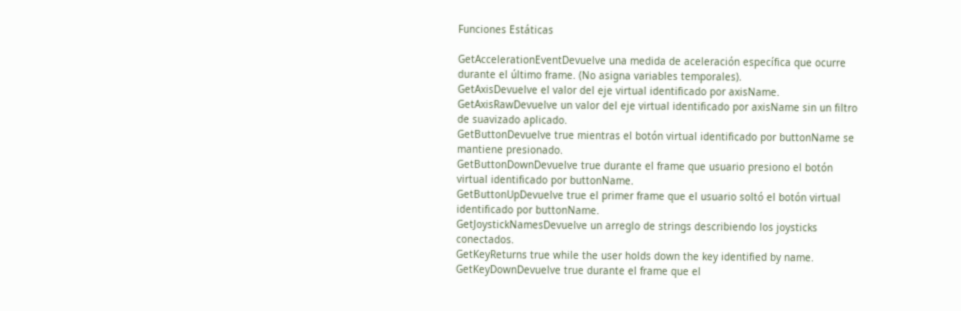Funciones Estáticas

GetAccelerationEventDevuelve una medida de aceleración específica que ocurre durante el último frame. (No asigna variables temporales).
GetAxisDevuelve el valor del eje virtual identificado por axisName.
GetAxisRawDevuelve un valor del eje virtual identificado por axisName sin un filtro de suavizado aplicado.
GetButtonDevuelve true mientras el botón virtual identificado por buttonName se mantiene presionado.
GetButtonDownDevuelve true durante el frame que usuario presiono el botón virtual identificado por buttonName.
GetButtonUpDevuelve true el primer frame que el usuario soltó el botón virtual identificado por buttonName.
GetJoystickNamesDevuelve un arreglo de strings describiendo los joysticks conectados.
GetKeyReturns true while the user holds down the key identified by name.
GetKeyDownDevuelve true durante el frame que el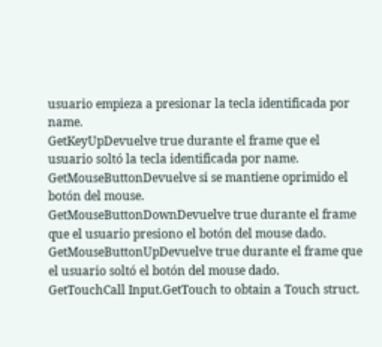usuario empieza a presionar la tecla identificada por name.
GetKeyUpDevuelve true durante el frame que el usuario soltó la tecla identificada por name.
GetMouseButtonDevuelve si se mantiene oprimido el botón del mouse.
GetMouseButtonDownDevuelve true durante el frame que el usuario presiono el botón del mouse dado.
GetMouseButtonUpDevuelve true durante el frame que el usuario soltó el botón del mouse dado.
GetTouchCall Input.GetTouch to obtain a Touch struct.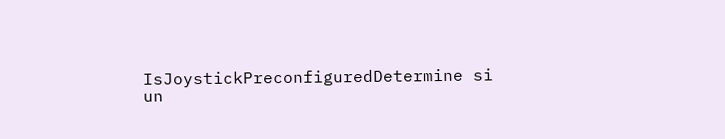IsJoystickPreconfiguredDetermine si un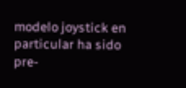modelo joystick en particular ha sido pre-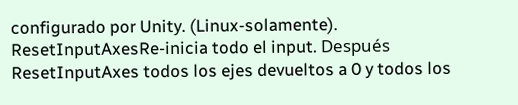configurado por Unity. (Linux-solamente).
ResetInputAxesRe-inicia todo el input. Después ResetInputAxes todos los ejes devueltos a 0 y todos los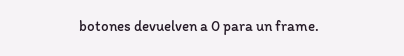botones devuelven a 0 para un frame.